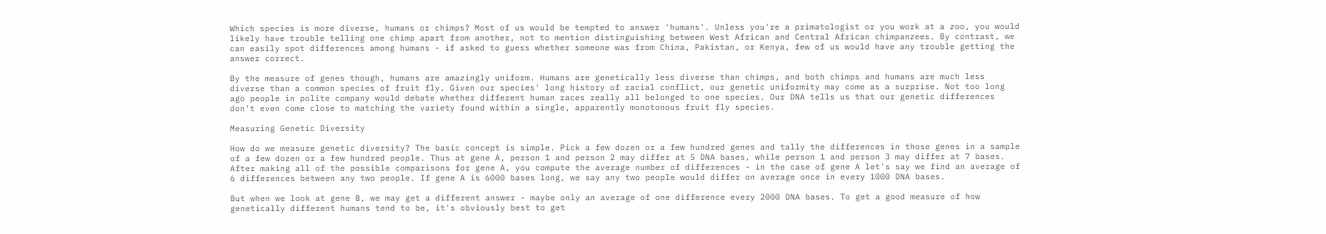Which species is more diverse, humans or chimps? Most of us would be tempted to answer 'humans'. Unless you're a primatologist or you work at a zoo, you would likely have trouble telling one chimp apart from another, not to mention distinguishing between West African and Central African chimpanzees. By contrast, we can easily spot differences among humans - if asked to guess whether someone was from China, Pakistan, or Kenya, few of us would have any trouble getting the answer correct.

By the measure of genes though, humans are amazingly uniform. Humans are genetically less diverse than chimps, and both chimps and humans are much less diverse than a common species of fruit fly. Given our species' long history of racial conflict, our genetic uniformity may come as a surprise. Not too long ago people in polite company would debate whether different human races really all belonged to one species. Our DNA tells us that our genetic differences don't even come close to matching the variety found within a single, apparently monotonous fruit fly species.

Measuring Genetic Diversity

How do we measure genetic diversity? The basic concept is simple. Pick a few dozen or a few hundred genes and tally the differences in those genes in a sample of a few dozen or a few hundred people. Thus at gene A, person 1 and person 2 may differ at 5 DNA bases, while person 1 and person 3 may differ at 7 bases. After making all of the possible comparisons for gene A, you compute the average number of differences - in the case of gene A let's say we find an average of 6 differences between any two people. If gene A is 6000 bases long, we say any two people would differ on average once in every 1000 DNA bases.

But when we look at gene B, we may get a different answer - maybe only an average of one difference every 2000 DNA bases. To get a good measure of how genetically different humans tend to be, it's obviously best to get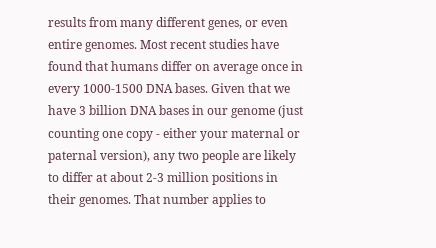results from many different genes, or even entire genomes. Most recent studies have found that humans differ on average once in every 1000-1500 DNA bases. Given that we have 3 billion DNA bases in our genome (just counting one copy - either your maternal or paternal version), any two people are likely to differ at about 2-3 million positions in their genomes. That number applies to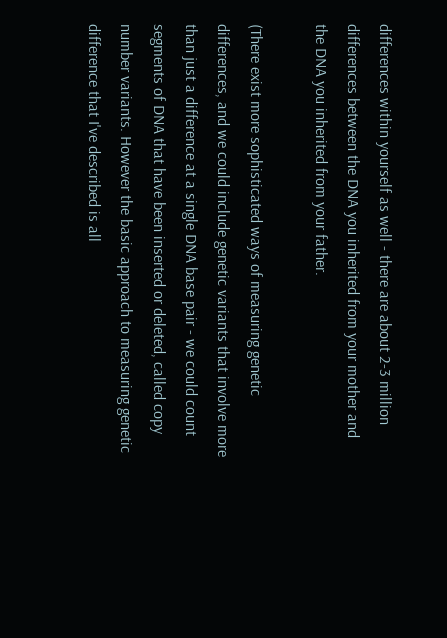differences within yourself as well - there are about 2-3 million differences between the DNA you inherited from your mother and the DNA you inherited from your father.

(There exist more sophisticated ways of measuring genetic differences, and we could include genetic variants that involve more than just a difference at a single DNA base pair - we could count segments of DNA that have been inserted or deleted, called copy number variants. However the basic approach to measuring genetic difference that I've described is all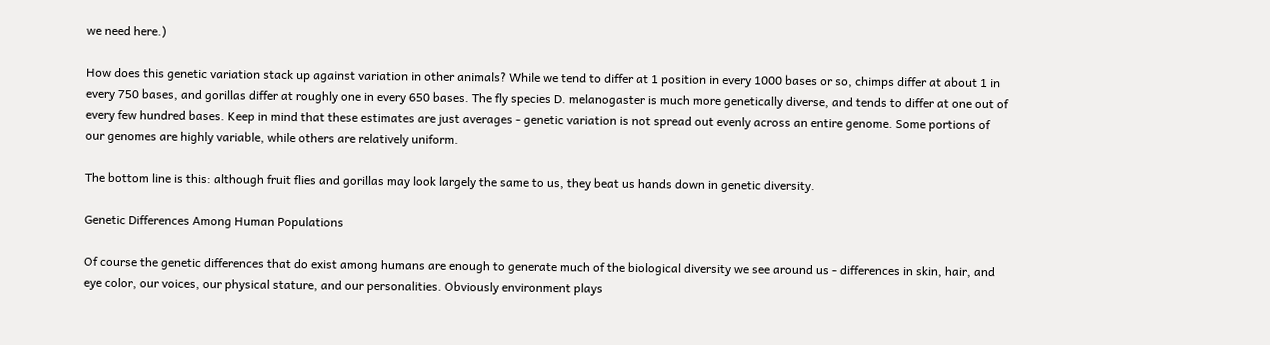we need here.)

How does this genetic variation stack up against variation in other animals? While we tend to differ at 1 position in every 1000 bases or so, chimps differ at about 1 in every 750 bases, and gorillas differ at roughly one in every 650 bases. The fly species D. melanogaster is much more genetically diverse, and tends to differ at one out of every few hundred bases. Keep in mind that these estimates are just averages - genetic variation is not spread out evenly across an entire genome. Some portions of our genomes are highly variable, while others are relatively uniform.

The bottom line is this: although fruit flies and gorillas may look largely the same to us, they beat us hands down in genetic diversity.

Genetic Differences Among Human Populations

Of course the genetic differences that do exist among humans are enough to generate much of the biological diversity we see around us - differences in skin, hair, and eye color, our voices, our physical stature, and our personalities. Obviously environment plays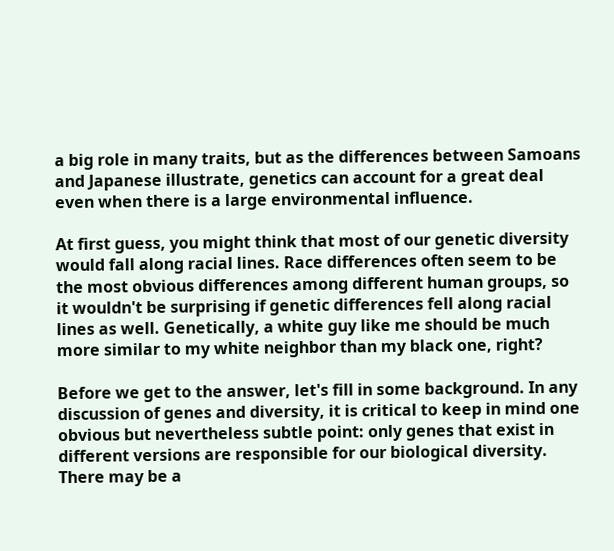a big role in many traits, but as the differences between Samoans and Japanese illustrate, genetics can account for a great deal even when there is a large environmental influence.

At first guess, you might think that most of our genetic diversity would fall along racial lines. Race differences often seem to be the most obvious differences among different human groups, so it wouldn't be surprising if genetic differences fell along racial lines as well. Genetically, a white guy like me should be much more similar to my white neighbor than my black one, right?

Before we get to the answer, let's fill in some background. In any discussion of genes and diversity, it is critical to keep in mind one obvious but nevertheless subtle point: only genes that exist in different versions are responsible for our biological diversity. There may be a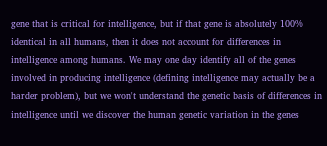gene that is critical for intelligence, but if that gene is absolutely 100% identical in all humans, then it does not account for differences in intelligence among humans. We may one day identify all of the genes involved in producing intelligence (defining intelligence may actually be a harder problem), but we won't understand the genetic basis of differences in intelligence until we discover the human genetic variation in the genes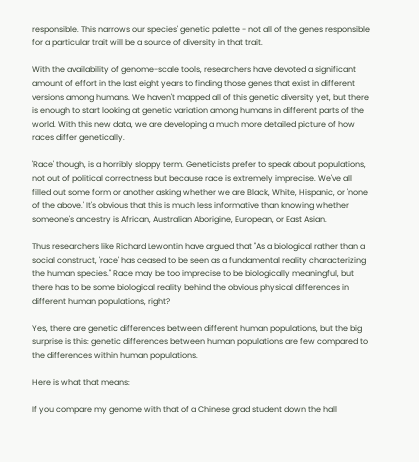responsible. This narrows our species' genetic palette - not all of the genes responsible for a particular trait will be a source of diversity in that trait.

With the availability of genome-scale tools, researchers have devoted a significant amount of effort in the last eight years to finding those genes that exist in different versions among humans. We haven't mapped all of this genetic diversity yet, but there is enough to start looking at genetic variation among humans in different parts of the world. With this new data, we are developing a much more detailed picture of how races differ genetically.

'Race' though, is a horribly sloppy term. Geneticists prefer to speak about populations, not out of political correctness but because race is extremely imprecise. We've all filled out some form or another asking whether we are Black, White, Hispanic, or 'none of the above.' It's obvious that this is much less informative than knowing whether someone's ancestry is African, Australian Aborigine, European, or East Asian.

Thus researchers like Richard Lewontin have argued that "As a biological rather than a social construct, 'race' has ceased to be seen as a fundamental reality characterizing the human species." Race may be too imprecise to be biologically meaningful, but there has to be some biological reality behind the obvious physical differences in different human populations, right?

Yes, there are genetic differences between different human populations, but the big surprise is this: genetic differences between human populations are few compared to the differences within human populations.

Here is what that means:

If you compare my genome with that of a Chinese grad student down the hall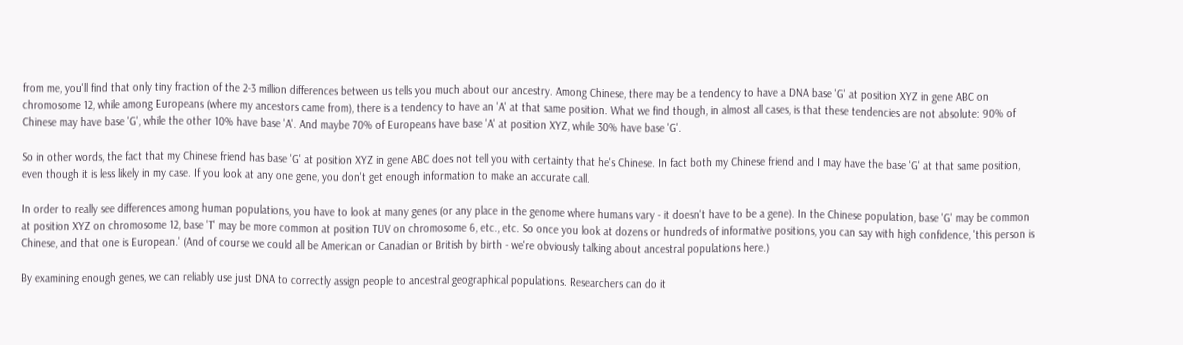from me, you'll find that only tiny fraction of the 2-3 million differences between us tells you much about our ancestry. Among Chinese, there may be a tendency to have a DNA base 'G' at position XYZ in gene ABC on chromosome 12, while among Europeans (where my ancestors came from), there is a tendency to have an 'A' at that same position. What we find though, in almost all cases, is that these tendencies are not absolute: 90% of Chinese may have base 'G', while the other 10% have base 'A'. And maybe 70% of Europeans have base 'A' at position XYZ, while 30% have base 'G'.

So in other words, the fact that my Chinese friend has base 'G' at position XYZ in gene ABC does not tell you with certainty that he's Chinese. In fact both my Chinese friend and I may have the base 'G' at that same position, even though it is less likely in my case. If you look at any one gene, you don't get enough information to make an accurate call.

In order to really see differences among human populations, you have to look at many genes (or any place in the genome where humans vary - it doesn't have to be a gene). In the Chinese population, base 'G' may be common at position XYZ on chromosome 12, base 'T' may be more common at position TUV on chromosome 6, etc., etc. So once you look at dozens or hundreds of informative positions, you can say with high confidence, 'this person is Chinese, and that one is European.' (And of course we could all be American or Canadian or British by birth - we're obviously talking about ancestral populations here.)

By examining enough genes, we can reliably use just DNA to correctly assign people to ancestral geographical populations. Researchers can do it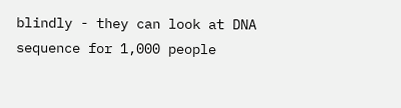blindly - they can look at DNA sequence for 1,000 people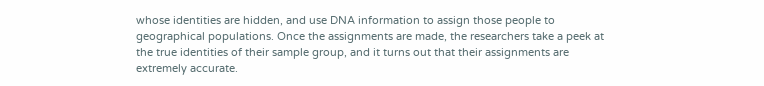whose identities are hidden, and use DNA information to assign those people to geographical populations. Once the assignments are made, the researchers take a peek at the true identities of their sample group, and it turns out that their assignments are extremely accurate.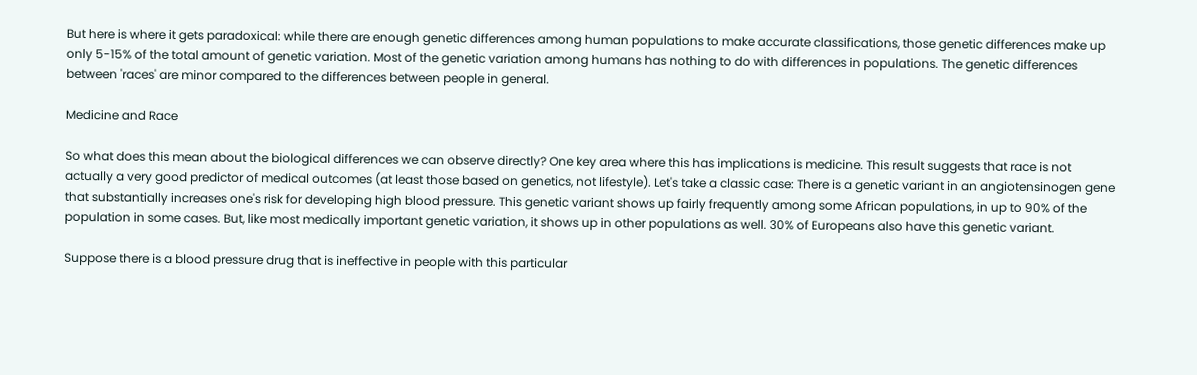But here is where it gets paradoxical: while there are enough genetic differences among human populations to make accurate classifications, those genetic differences make up only 5-15% of the total amount of genetic variation. Most of the genetic variation among humans has nothing to do with differences in populations. The genetic differences between 'races' are minor compared to the differences between people in general.

Medicine and Race

So what does this mean about the biological differences we can observe directly? One key area where this has implications is medicine. This result suggests that race is not actually a very good predictor of medical outcomes (at least those based on genetics, not lifestyle). Let's take a classic case: There is a genetic variant in an angiotensinogen gene that substantially increases one's risk for developing high blood pressure. This genetic variant shows up fairly frequently among some African populations, in up to 90% of the population in some cases. But, like most medically important genetic variation, it shows up in other populations as well. 30% of Europeans also have this genetic variant.

Suppose there is a blood pressure drug that is ineffective in people with this particular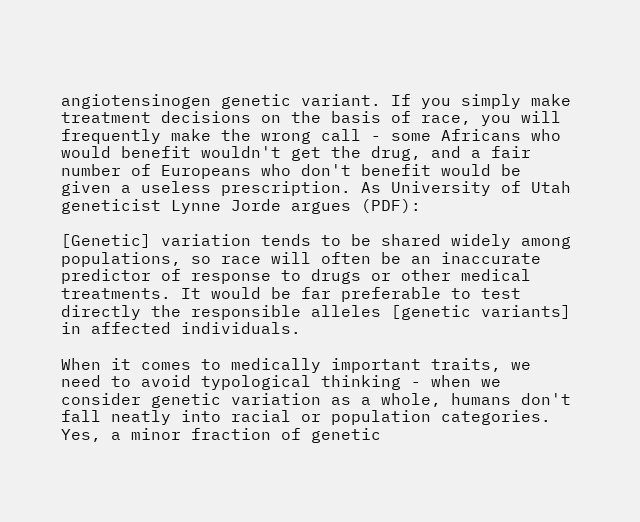angiotensinogen genetic variant. If you simply make treatment decisions on the basis of race, you will frequently make the wrong call - some Africans who would benefit wouldn't get the drug, and a fair number of Europeans who don't benefit would be given a useless prescription. As University of Utah geneticist Lynne Jorde argues (PDF):

[Genetic] variation tends to be shared widely among populations, so race will often be an inaccurate predictor of response to drugs or other medical treatments. It would be far preferable to test directly the responsible alleles [genetic variants] in affected individuals.

When it comes to medically important traits, we need to avoid typological thinking - when we consider genetic variation as a whole, humans don't fall neatly into racial or population categories. Yes, a minor fraction of genetic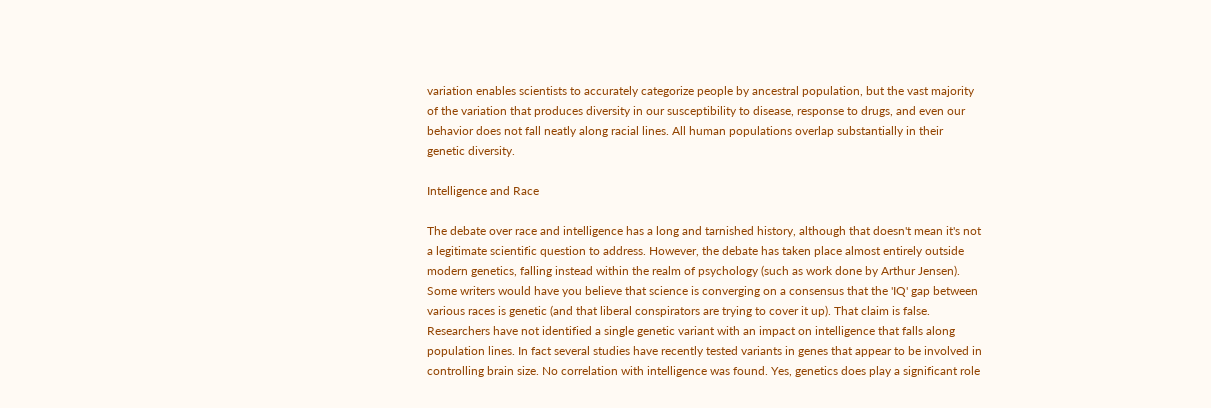variation enables scientists to accurately categorize people by ancestral population, but the vast majority of the variation that produces diversity in our susceptibility to disease, response to drugs, and even our behavior does not fall neatly along racial lines. All human populations overlap substantially in their genetic diversity.

Intelligence and Race

The debate over race and intelligence has a long and tarnished history, although that doesn't mean it's not a legitimate scientific question to address. However, the debate has taken place almost entirely outside modern genetics, falling instead within the realm of psychology (such as work done by Arthur Jensen). Some writers would have you believe that science is converging on a consensus that the 'IQ' gap between various races is genetic (and that liberal conspirators are trying to cover it up). That claim is false. Researchers have not identified a single genetic variant with an impact on intelligence that falls along population lines. In fact several studies have recently tested variants in genes that appear to be involved in controlling brain size. No correlation with intelligence was found. Yes, genetics does play a significant role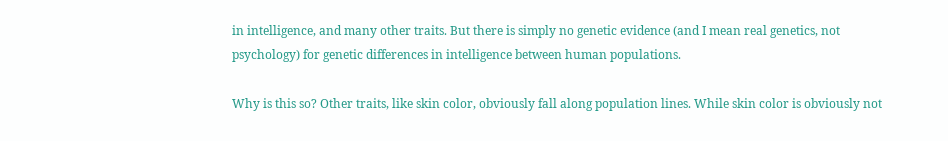in intelligence, and many other traits. But there is simply no genetic evidence (and I mean real genetics, not psychology) for genetic differences in intelligence between human populations.

Why is this so? Other traits, like skin color, obviously fall along population lines. While skin color is obviously not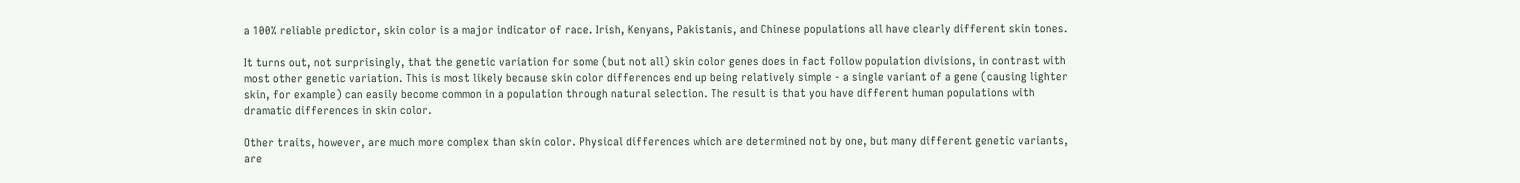a 100% reliable predictor, skin color is a major indicator of race. Irish, Kenyans, Pakistanis, and Chinese populations all have clearly different skin tones.

It turns out, not surprisingly, that the genetic variation for some (but not all) skin color genes does in fact follow population divisions, in contrast with most other genetic variation. This is most likely because skin color differences end up being relatively simple - a single variant of a gene (causing lighter skin, for example) can easily become common in a population through natural selection. The result is that you have different human populations with dramatic differences in skin color.

Other traits, however, are much more complex than skin color. Physical differences which are determined not by one, but many different genetic variants, are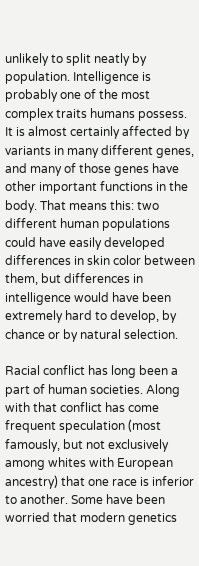unlikely to split neatly by population. Intelligence is probably one of the most complex traits humans possess. It is almost certainly affected by variants in many different genes, and many of those genes have other important functions in the body. That means this: two different human populations could have easily developed differences in skin color between them, but differences in intelligence would have been extremely hard to develop, by chance or by natural selection.

Racial conflict has long been a part of human societies. Along with that conflict has come frequent speculation (most famously, but not exclusively among whites with European ancestry) that one race is inferior to another. Some have been worried that modern genetics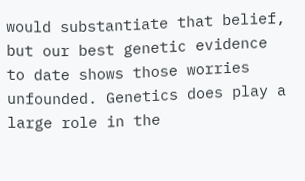would substantiate that belief, but our best genetic evidence to date shows those worries unfounded. Genetics does play a large role in the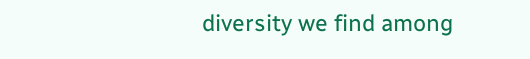diversity we find among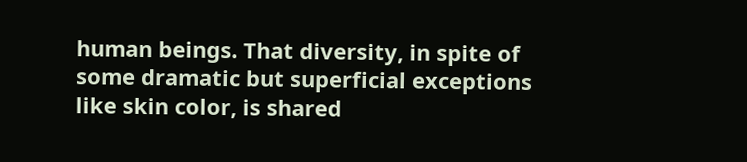human beings. That diversity, in spite of some dramatic but superficial exceptions like skin color, is shared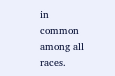in common among all races.